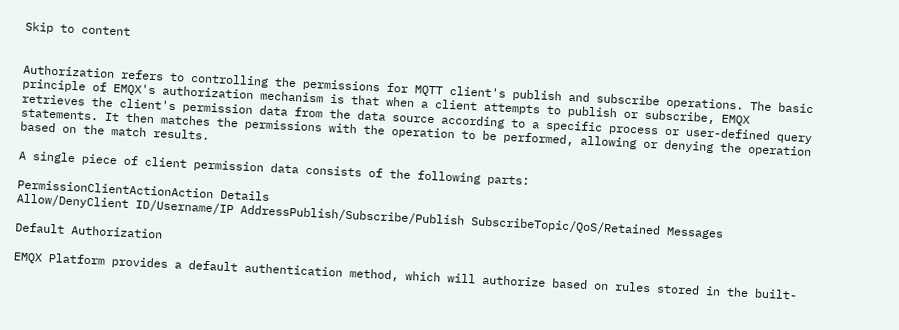Skip to content


Authorization refers to controlling the permissions for MQTT client's publish and subscribe operations. The basic principle of EMQX's authorization mechanism is that when a client attempts to publish or subscribe, EMQX retrieves the client's permission data from the data source according to a specific process or user-defined query statements. It then matches the permissions with the operation to be performed, allowing or denying the operation based on the match results.

A single piece of client permission data consists of the following parts:

PermissionClientActionAction Details
Allow/DenyClient ID/Username/IP AddressPublish/Subscribe/Publish SubscribeTopic/QoS/Retained Messages

Default Authorization

EMQX Platform provides a default authentication method, which will authorize based on rules stored in the built-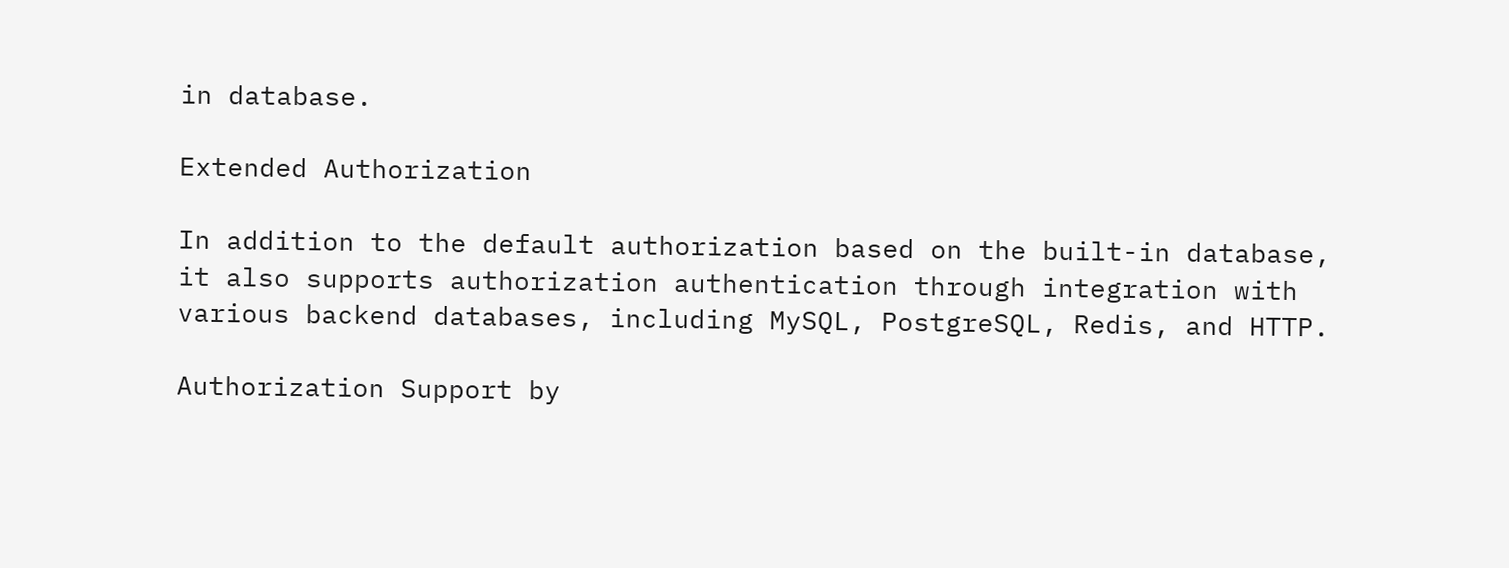in database.

Extended Authorization

In addition to the default authorization based on the built-in database, it also supports authorization authentication through integration with various backend databases, including MySQL, PostgreSQL, Redis, and HTTP.

Authorization Support by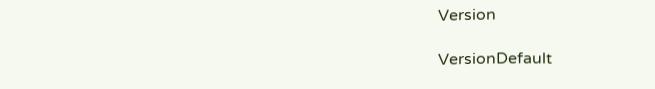Version

VersionDefault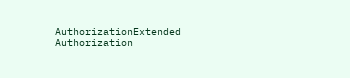AuthorizationExtended Authorization